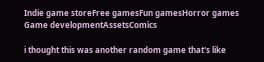Indie game storeFree gamesFun gamesHorror games
Game developmentAssetsComics

i thought this was another random game that's like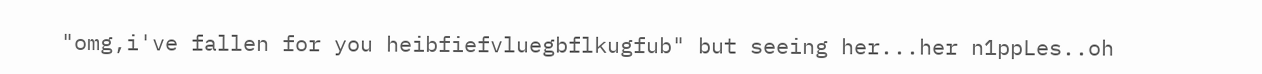"omg,i've fallen for you heibfiefvluegbflkugfub" but seeing her...her n1ppLes..oh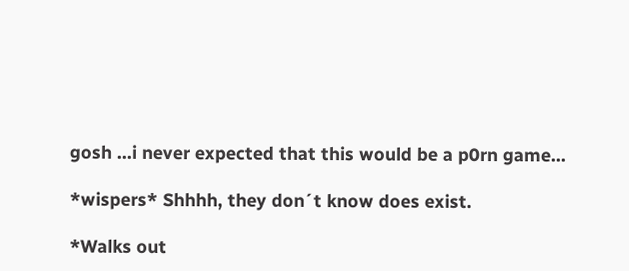gosh ...i never expected that this would be a p0rn game...

*wispers* Shhhh, they don´t know does exist.

*Walks out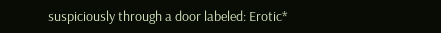suspiciously through a door labeled: Erotic*